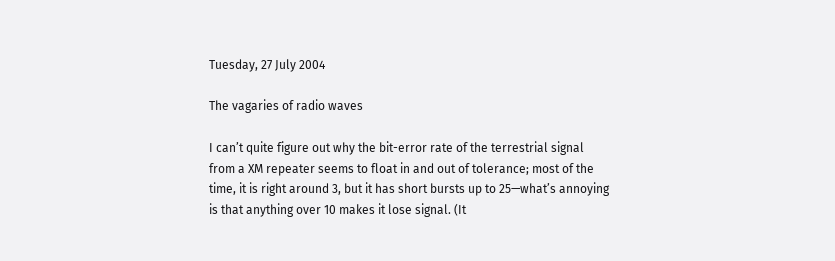Tuesday, 27 July 2004

The vagaries of radio waves

I can’t quite figure out why the bit-error rate of the terrestrial signal from a XM repeater seems to float in and out of tolerance; most of the time, it is right around 3, but it has short bursts up to 25—what’s annoying is that anything over 10 makes it lose signal. (It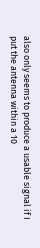also only seems to produce a usable signal if I put the antenna within a 10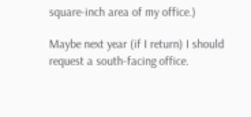square-inch area of my office.)

Maybe next year (if I return) I should request a south-facing office.